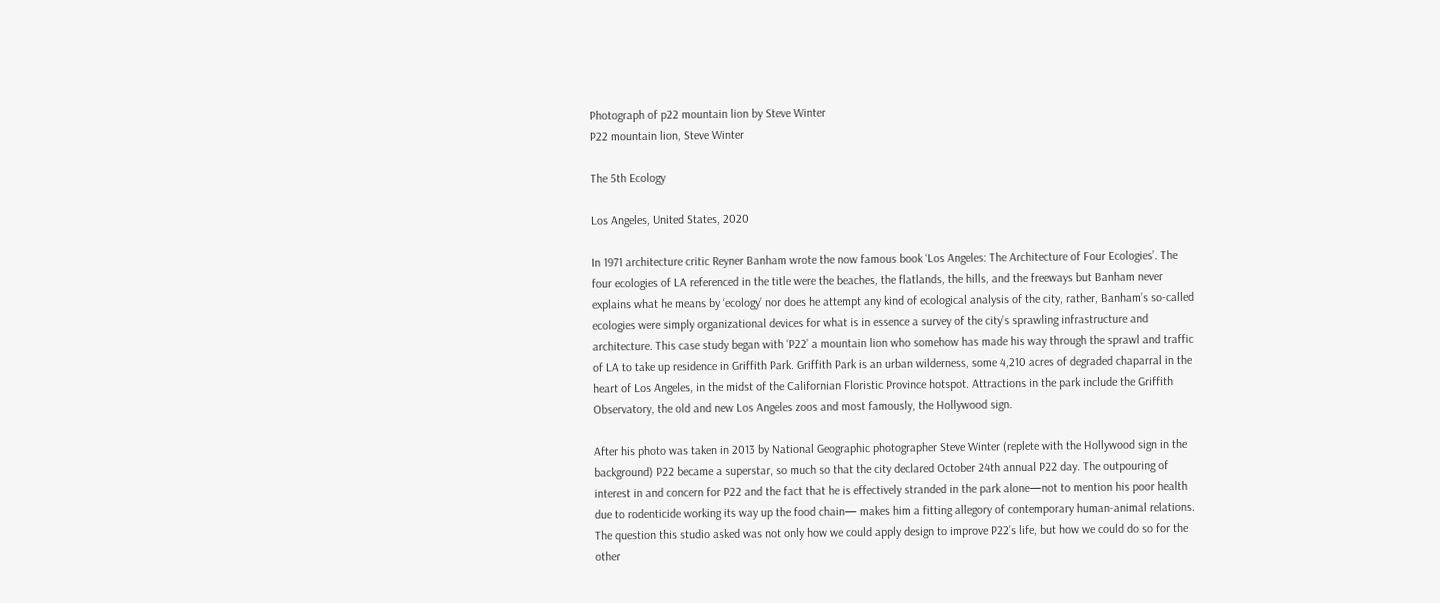Photograph of p22 mountain lion by Steve Winter
P22 mountain lion, Steve Winter

The 5th Ecology

Los Angeles, United States, 2020

In 1971 architecture critic Reyner Banham wrote the now famous book ‘Los Angeles: The Architecture of Four Ecologies’. The four ecologies of LA referenced in the title were the beaches, the flatlands, the hills, and the freeways but Banham never explains what he means by ‘ecology’ nor does he attempt any kind of ecological analysis of the city, rather, Banham’s so-called ecologies were simply organizational devices for what is in essence a survey of the city’s sprawling infrastructure and architecture. This case study began with ‘P22’ a mountain lion who somehow has made his way through the sprawl and traffic of LA to take up residence in Griffith Park. Griffith Park is an urban wilderness, some 4,210 acres of degraded chaparral in the heart of Los Angeles, in the midst of the Californian Floristic Province hotspot. Attractions in the park include the Griffith Observatory, the old and new Los Angeles zoos and most famously, the Hollywood sign.

After his photo was taken in 2013 by National Geographic photographer Steve Winter (replete with the Hollywood sign in the background) P22 became a superstar, so much so that the city declared October 24th annual P22 day. The outpouring of interest in and concern for P22 and the fact that he is effectively stranded in the park alone—not to mention his poor health due to rodenticide working its way up the food chain— makes him a fitting allegory of contemporary human-animal relations. The question this studio asked was not only how we could apply design to improve P22’s life, but how we could do so for the other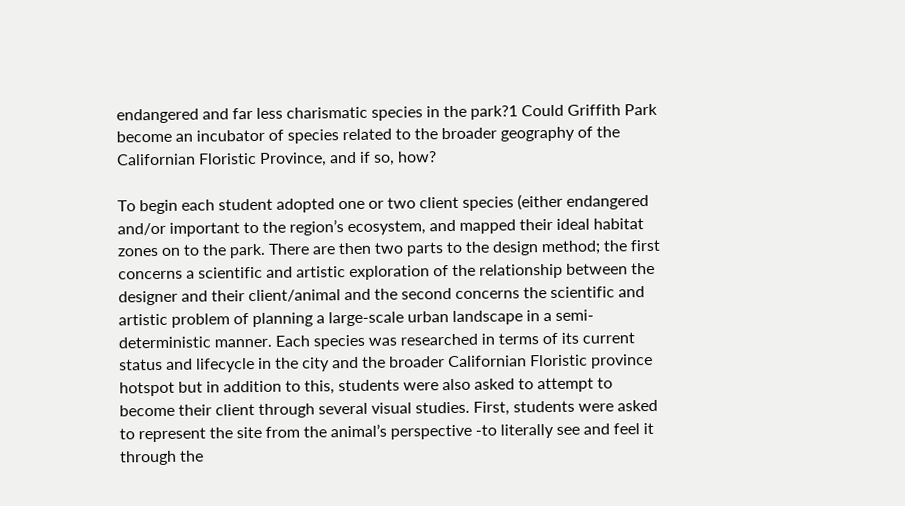endangered and far less charismatic species in the park?1 Could Griffith Park become an incubator of species related to the broader geography of the Californian Floristic Province, and if so, how?

To begin each student adopted one or two client species (either endangered and/or important to the region’s ecosystem, and mapped their ideal habitat zones on to the park. There are then two parts to the design method; the first concerns a scientific and artistic exploration of the relationship between the designer and their client/animal and the second concerns the scientific and artistic problem of planning a large-scale urban landscape in a semi-deterministic manner. Each species was researched in terms of its current status and lifecycle in the city and the broader Californian Floristic province hotspot but in addition to this, students were also asked to attempt to become their client through several visual studies. First, students were asked to represent the site from the animal’s perspective -to literally see and feel it through the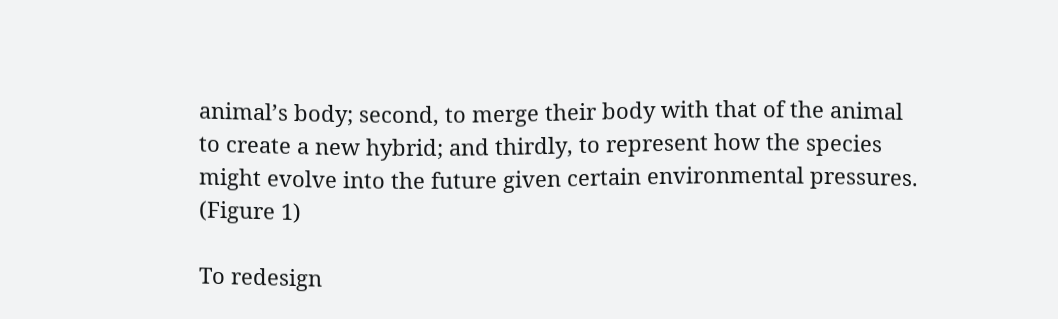animal’s body; second, to merge their body with that of the animal to create a new hybrid; and thirdly, to represent how the species might evolve into the future given certain environmental pressures. (Figure 1)

To redesign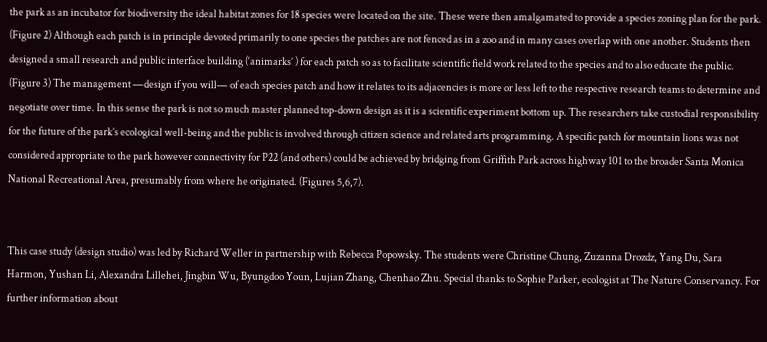the park as an incubator for biodiversity the ideal habitat zones for 18 species were located on the site. These were then amalgamated to provide a species zoning plan for the park. (Figure 2) Although each patch is in principle devoted primarily to one species the patches are not fenced as in a zoo and in many cases overlap with one another. Students then designed a small research and public interface building (‘animarks’ ) for each patch so as to facilitate scientific field work related to the species and to also educate the public. (Figure 3) The management —design if you will— of each species patch and how it relates to its adjacencies is more or less left to the respective research teams to determine and negotiate over time. In this sense the park is not so much master planned top-down design as it is a scientific experiment bottom up. The researchers take custodial responsibility for the future of the park’s ecological well-being and the public is involved through citizen science and related arts programming. A specific patch for mountain lions was not considered appropriate to the park however connectivity for P22 (and others) could be achieved by bridging from Griffith Park across highway 101 to the broader Santa Monica National Recreational Area, presumably from where he originated. (Figures 5,6,7).


This case study (design studio) was led by Richard Weller in partnership with Rebecca Popowsky. The students were Christine Chung, Zuzanna Drozdz, Yang Du, Sara Harmon, Yushan Li, Alexandra Lillehei, Jingbin Wu, Byungdoo Youn, Lujian Zhang, Chenhao Zhu. Special thanks to Sophie Parker, ecologist at The Nature Conservancy. For further information about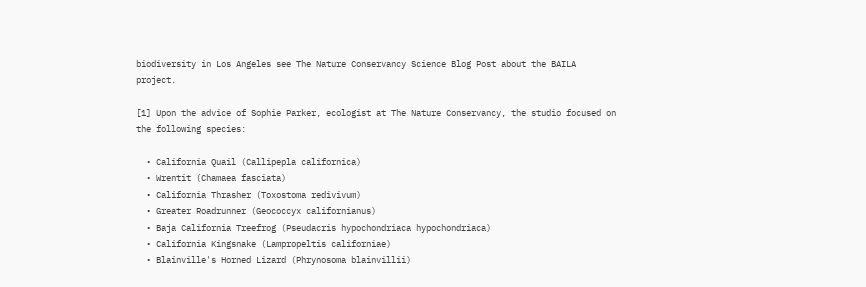biodiversity in Los Angeles see The Nature Conservancy Science Blog Post about the BAILA project.

[1] Upon the advice of Sophie Parker, ecologist at The Nature Conservancy, the studio focused on the following species:

  • California Quail (Callipepla californica)
  • Wrentit (Chamaea fasciata)
  • California Thrasher (Toxostoma redivivum)
  • Greater Roadrunner (Geococcyx californianus)
  • Baja California Treefrog (Pseudacris hypochondriaca hypochondriaca)
  • California Kingsnake (Lampropeltis californiae)
  • Blainville's Horned Lizard (Phrynosoma blainvillii)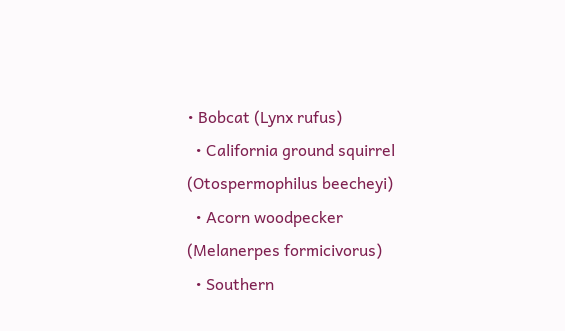• Bobcat (Lynx rufus)
  • California ground squirrel (Otospermophilus beecheyi)
  • Acorn woodpecker (Melanerpes formicivorus)
  • Southern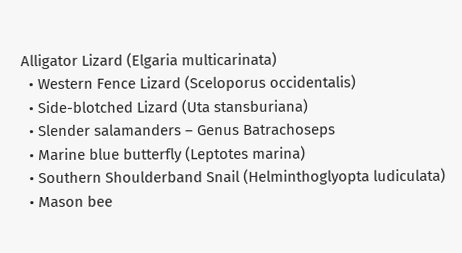Alligator Lizard (Elgaria multicarinata)
  • Western Fence Lizard (Sceloporus occidentalis)
  • Side-blotched Lizard (Uta stansburiana)
  • Slender salamanders – Genus Batrachoseps
  • Marine blue butterfly (Leptotes marina)
  • Southern Shoulderband Snail (Helminthoglyopta ludiculata)
  • Mason bee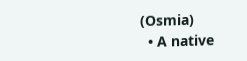(Osmia)
  • A native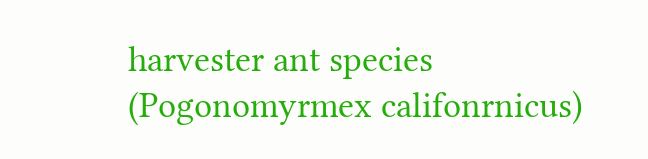harvester ant species (Pogonomyrmex califonrnicus)